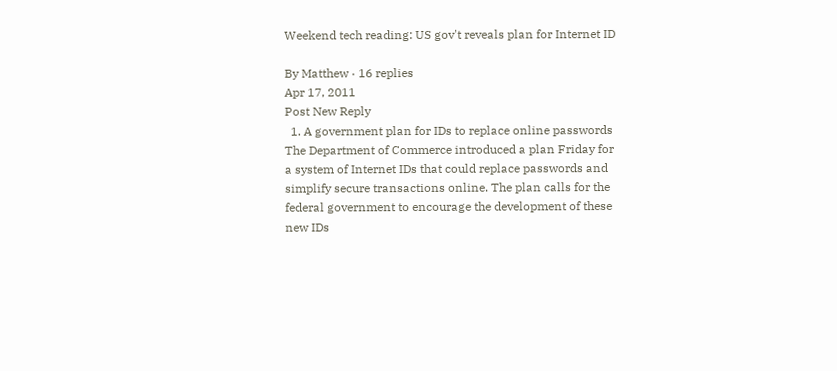Weekend tech reading: US gov't reveals plan for Internet ID

By Matthew · 16 replies
Apr 17, 2011
Post New Reply
  1. A government plan for IDs to replace online passwords The Department of Commerce introduced a plan Friday for a system of Internet IDs that could replace passwords and simplify secure transactions online. The plan calls for the federal government to encourage the development of these new IDs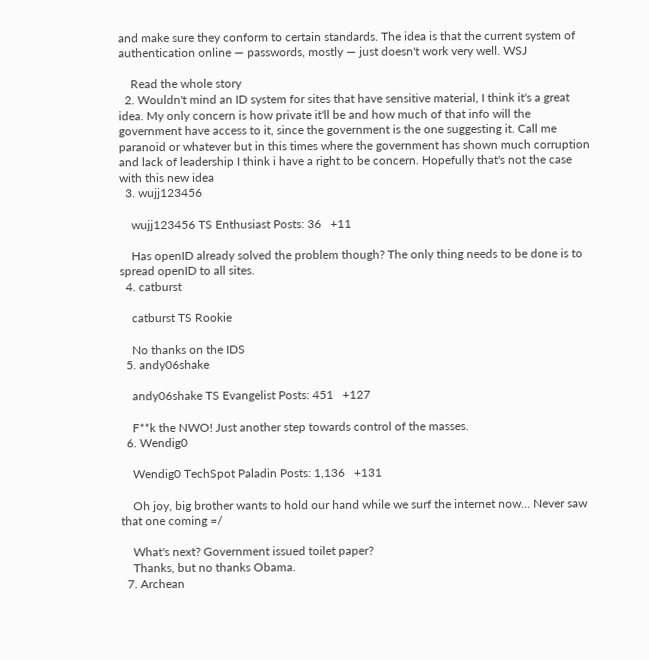and make sure they conform to certain standards. The idea is that the current system of authentication online — passwords, mostly — just doesn't work very well. WSJ

    Read the whole story
  2. Wouldn't mind an ID system for sites that have sensitive material, I think it's a great idea. My only concern is how private it'll be and how much of that info will the government have access to it, since the government is the one suggesting it. Call me paranoid or whatever but in this times where the government has shown much corruption and lack of leadership I think i have a right to be concern. Hopefully that's not the case with this new idea
  3. wujj123456

    wujj123456 TS Enthusiast Posts: 36   +11

    Has openID already solved the problem though? The only thing needs to be done is to spread openID to all sites.
  4. catburst

    catburst TS Rookie

    No thanks on the IDS
  5. andy06shake

    andy06shake TS Evangelist Posts: 451   +127

    F**k the NWO! Just another step towards control of the masses.
  6. Wendig0

    Wendig0 TechSpot Paladin Posts: 1,136   +131

    Oh joy, big brother wants to hold our hand while we surf the internet now... Never saw that one coming =/

    What's next? Government issued toilet paper?
    Thanks, but no thanks Obama.
  7. Archean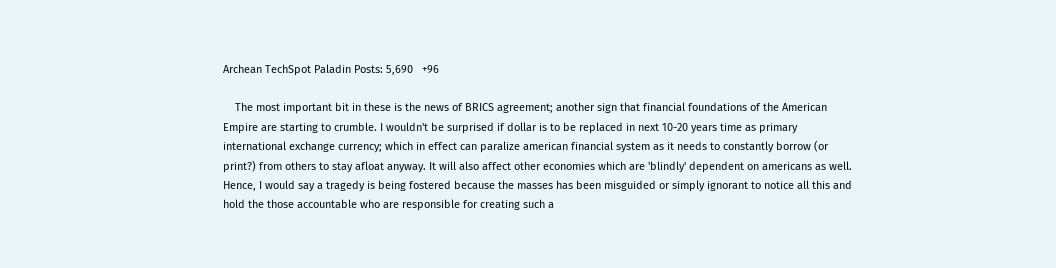Archean TechSpot Paladin Posts: 5,690   +96

    The most important bit in these is the news of BRICS agreement; another sign that financial foundations of the American Empire are starting to crumble. I wouldn't be surprised if dollar is to be replaced in next 10-20 years time as primary international exchange currency; which in effect can paralize american financial system as it needs to constantly borrow (or print?) from others to stay afloat anyway. It will also affect other economies which are 'blindly' dependent on americans as well. Hence, I would say a tragedy is being fostered because the masses has been misguided or simply ignorant to notice all this and hold the those accountable who are responsible for creating such a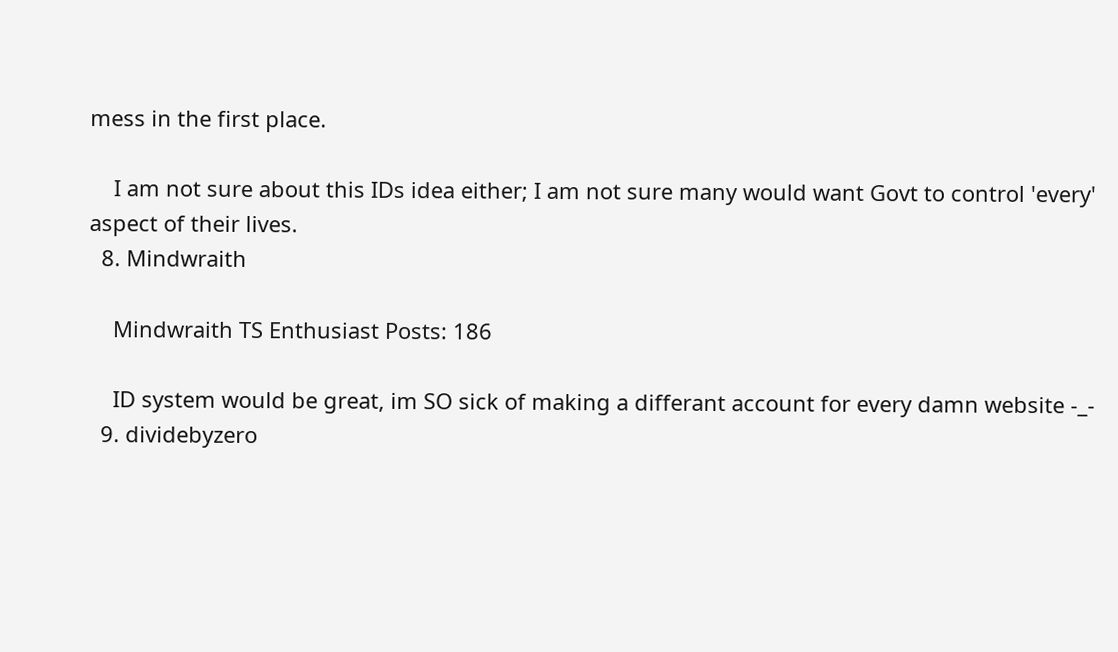mess in the first place.

    I am not sure about this IDs idea either; I am not sure many would want Govt to control 'every' aspect of their lives.
  8. Mindwraith

    Mindwraith TS Enthusiast Posts: 186

    ID system would be great, im SO sick of making a differant account for every damn website -_-
  9. dividebyzero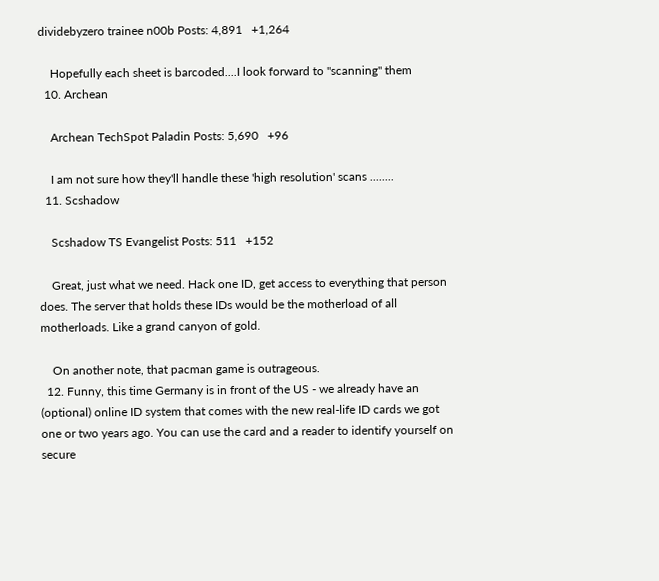dividebyzero trainee n00b Posts: 4,891   +1,264

    Hopefully each sheet is barcoded....I look forward to "scanning" them
  10. Archean

    Archean TechSpot Paladin Posts: 5,690   +96

    I am not sure how they'll handle these 'high resolution' scans ........
  11. Scshadow

    Scshadow TS Evangelist Posts: 511   +152

    Great, just what we need. Hack one ID, get access to everything that person does. The server that holds these IDs would be the motherload of all motherloads. Like a grand canyon of gold.

    On another note, that pacman game is outrageous.
  12. Funny, this time Germany is in front of the US - we already have an (optional) online ID system that comes with the new real-life ID cards we got one or two years ago. You can use the card and a reader to identify yourself on secure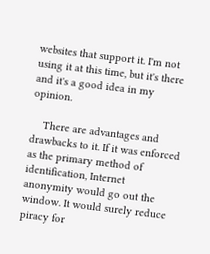websites that support it. I'm not using it at this time, but it's there and it's a good idea in my opinion.

    There are advantages and drawbacks to it. If it was enforced as the primary method of identification, Internet anonymity would go out the window. It would surely reduce piracy for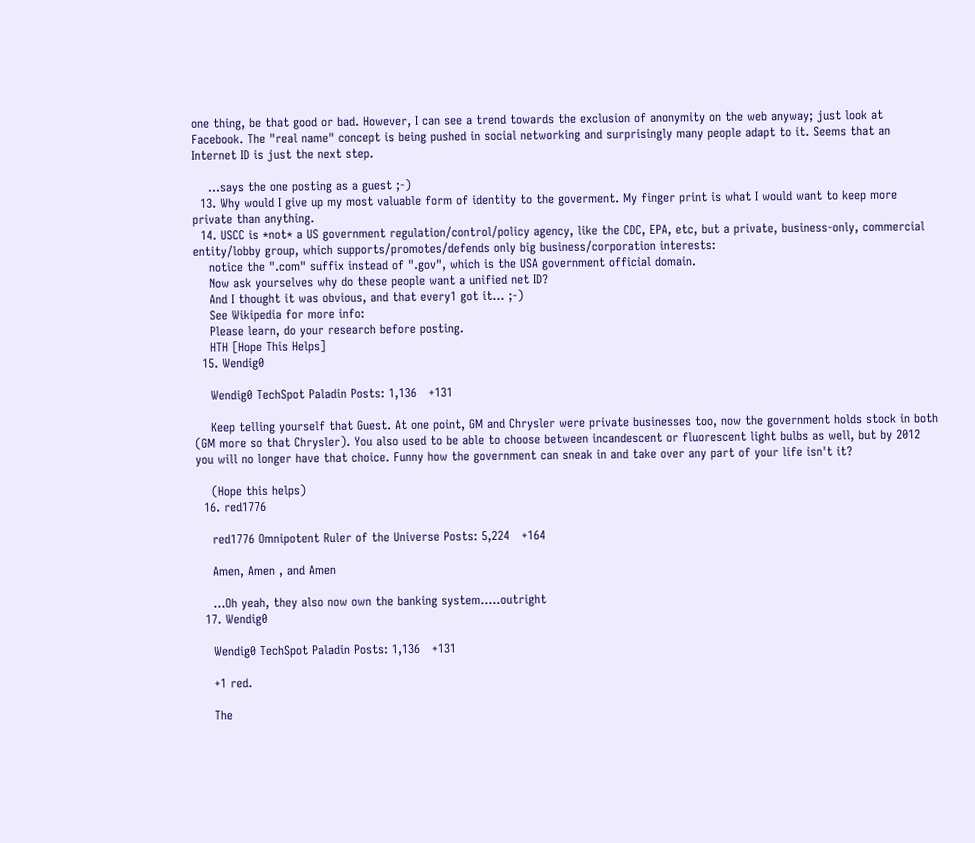one thing, be that good or bad. However, I can see a trend towards the exclusion of anonymity on the web anyway; just look at Facebook. The "real name" concept is being pushed in social networking and surprisingly many people adapt to it. Seems that an Internet ID is just the next step.

    ...says the one posting as a guest ;-)
  13. Why would I give up my most valuable form of identity to the goverment. My finger print is what I would want to keep more private than anything.
  14. USCC is *not* a US government regulation/control/policy agency, like the CDC, EPA, etc, but a private, business-only, commercial entity/lobby group, which supports/promotes/defends only big business/corporation interests:
    notice the ".com" suffix instead of ".gov", which is the USA government official domain.
    Now ask yourselves why do these people want a unified net ID?
    And I thought it was obvious, and that every1 got it... ;-)
    See Wikipedia for more info:
    Please learn, do your research before posting.
    HTH [Hope This Helps]
  15. Wendig0

    Wendig0 TechSpot Paladin Posts: 1,136   +131

    Keep telling yourself that Guest. At one point, GM and Chrysler were private businesses too, now the government holds stock in both (GM more so that Chrysler). You also used to be able to choose between incandescent or fluorescent light bulbs as well, but by 2012 you will no longer have that choice. Funny how the government can sneak in and take over any part of your life isn't it?

    (Hope this helps)
  16. red1776

    red1776 Omnipotent Ruler of the Universe Posts: 5,224   +164

    Amen, Amen , and Amen

    ...Oh yeah, they also now own the banking system.....outright
  17. Wendig0

    Wendig0 TechSpot Paladin Posts: 1,136   +131

    +1 red.

    The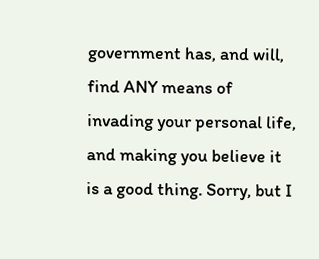government has, and will, find ANY means of invading your personal life, and making you believe it is a good thing. Sorry, but I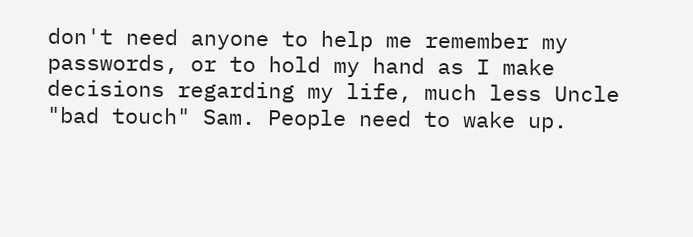don't need anyone to help me remember my passwords, or to hold my hand as I make decisions regarding my life, much less Uncle "bad touch" Sam. People need to wake up.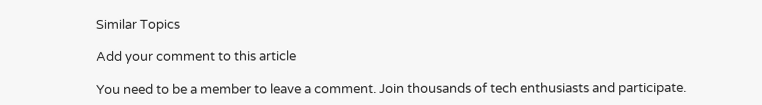Similar Topics

Add your comment to this article

You need to be a member to leave a comment. Join thousands of tech enthusiasts and participate.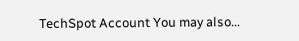TechSpot Account You may also...